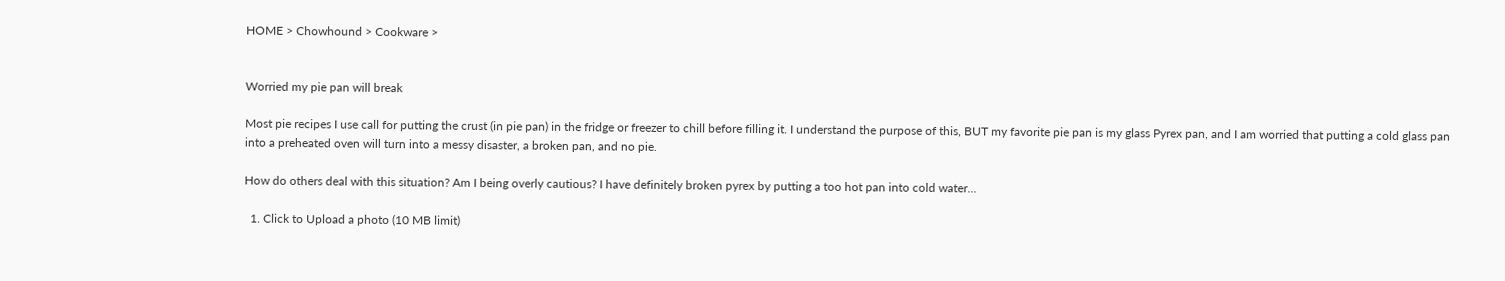HOME > Chowhound > Cookware >


Worried my pie pan will break

Most pie recipes I use call for putting the crust (in pie pan) in the fridge or freezer to chill before filling it. I understand the purpose of this, BUT my favorite pie pan is my glass Pyrex pan, and I am worried that putting a cold glass pan into a preheated oven will turn into a messy disaster, a broken pan, and no pie.

How do others deal with this situation? Am I being overly cautious? I have definitely broken pyrex by putting a too hot pan into cold water...

  1. Click to Upload a photo (10 MB limit)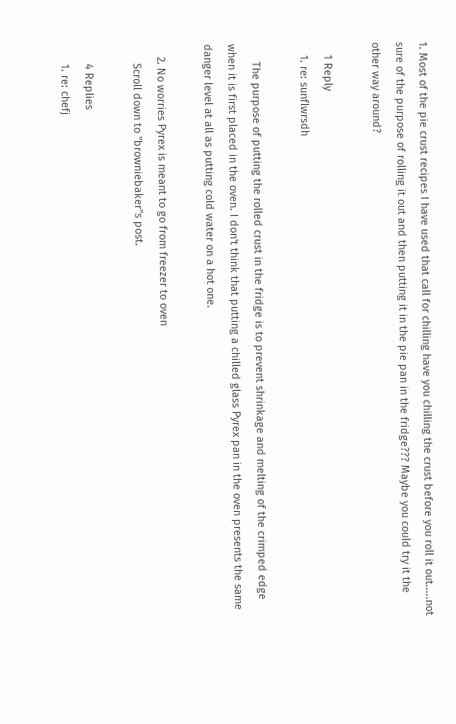1. Most of the pie crust recipes I have used that call for chilling have you chilling the crust before you roll it out.....not sure of the purpose of rolling it out and then putting it in the pie pan in the fridge??? Maybe you could try it the other way around?

    1 Reply
    1. re: sunflwrsdh

      The purpose of putting the rolled crust in the fridge is to prevent shrinkage and melting of the crimped edge when it is first placed in the oven. I don't think that putting a chilled glass Pyrex pan in the oven presents the same danger level at all as putting cold water on a hot one.

    2. No worries Pyrex is meant to go from freezer to oven
      Scroll down to "browniebaker"s post.

      4 Replies
      1. re: chefj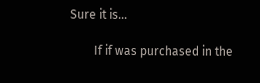Sure it is...

        If if was purchased in the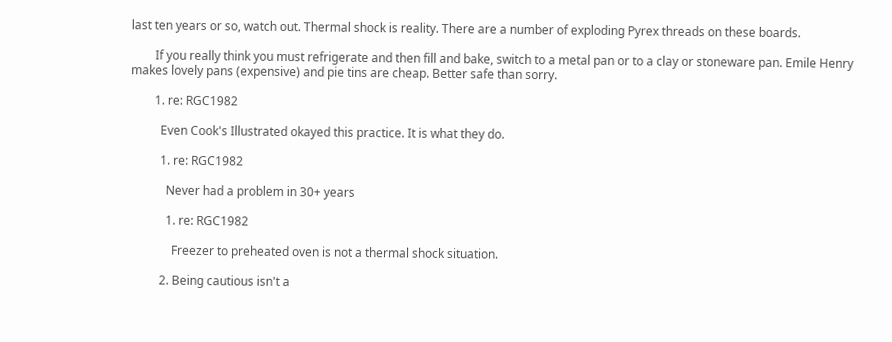last ten years or so, watch out. Thermal shock is reality. There are a number of exploding Pyrex threads on these boards.

        If you really think you must refrigerate and then fill and bake, switch to a metal pan or to a clay or stoneware pan. Emile Henry makes lovely pans (expensive) and pie tins are cheap. Better safe than sorry.

        1. re: RGC1982

          Even Cook's Illustrated okayed this practice. It is what they do.

          1. re: RGC1982

            Never had a problem in 30+ years

            1. re: RGC1982

              Freezer to preheated oven is not a thermal shock situation.

          2. Being cautious isn't a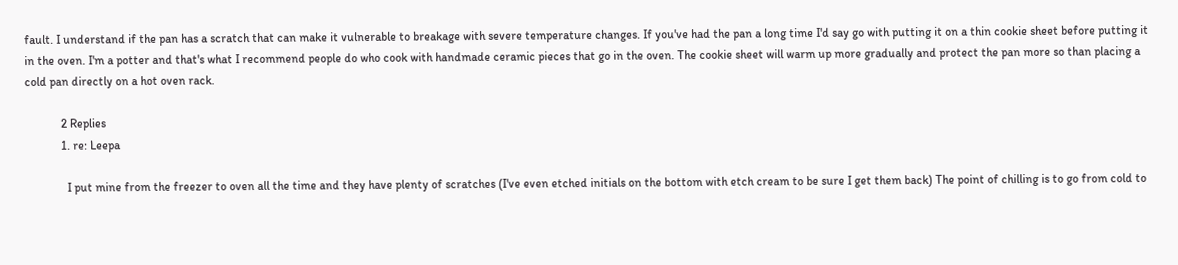fault. I understand if the pan has a scratch that can make it vulnerable to breakage with severe temperature changes. If you've had the pan a long time I'd say go with putting it on a thin cookie sheet before putting it in the oven. I'm a potter and that's what I recommend people do who cook with handmade ceramic pieces that go in the oven. The cookie sheet will warm up more gradually and protect the pan more so than placing a cold pan directly on a hot oven rack.

            2 Replies
            1. re: Leepa

              I put mine from the freezer to oven all the time and they have plenty of scratches (I've even etched initials on the bottom with etch cream to be sure I get them back) The point of chilling is to go from cold to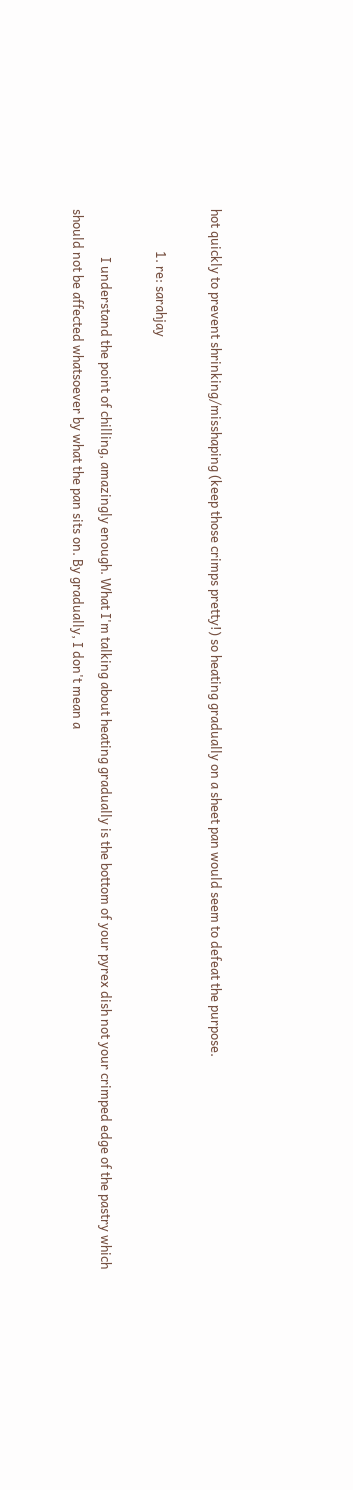hot quickly to prevent shrinking/misshaping (keep those crimps pretty!) so heating gradually on a sheet pan would seem to defeat the purpose.

              1. re: sarahjay

                I understand the point of chilling, amazingly enough. What I'm talking about heating gradually is the bottom of your pyrex dish not your crimped edge of the pastry which should not be affected whatsoever by what the pan sits on. By gradually, I don't mean a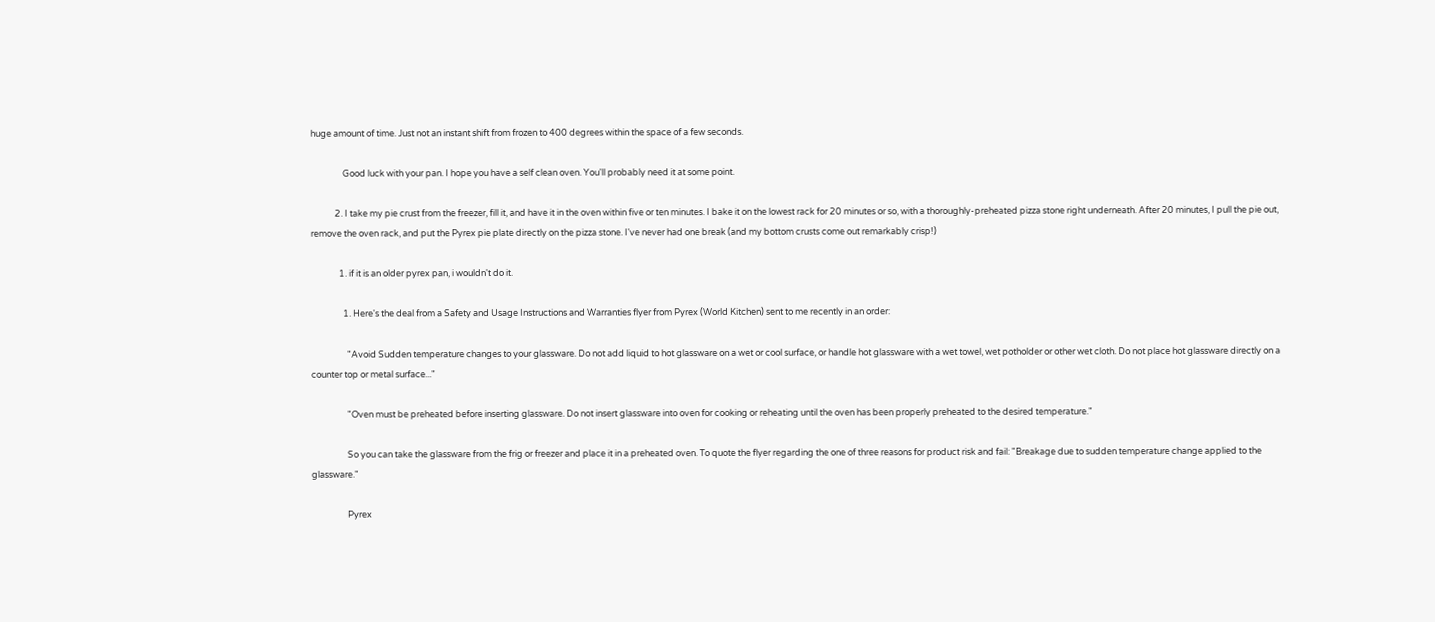huge amount of time. Just not an instant shift from frozen to 400 degrees within the space of a few seconds.

                Good luck with your pan. I hope you have a self clean oven. You'll probably need it at some point.

            2. I take my pie crust from the freezer, fill it, and have it in the oven within five or ten minutes. I bake it on the lowest rack for 20 minutes or so, with a thoroughly-preheated pizza stone right underneath. After 20 minutes, I pull the pie out, remove the oven rack, and put the Pyrex pie plate directly on the pizza stone. I've never had one break (and my bottom crusts come out remarkably crisp!)

              1. if it is an older pyrex pan, i wouldn't do it.

                1. Here's the deal from a Safety and Usage Instructions and Warranties flyer from Pyrex (World Kitchen) sent to me recently in an order:

                  "Avoid Sudden temperature changes to your glassware. Do not add liquid to hot glassware on a wet or cool surface, or handle hot glassware with a wet towel, wet potholder or other wet cloth. Do not place hot glassware directly on a counter top or metal surface..."

                  "Oven must be preheated before inserting glassware. Do not insert glassware into oven for cooking or reheating until the oven has been properly preheated to the desired temperature."

                  So you can take the glassware from the frig or freezer and place it in a preheated oven. To quote the flyer regarding the one of three reasons for product risk and fail: "Breakage due to sudden temperature change applied to the glassware."

                  Pyrex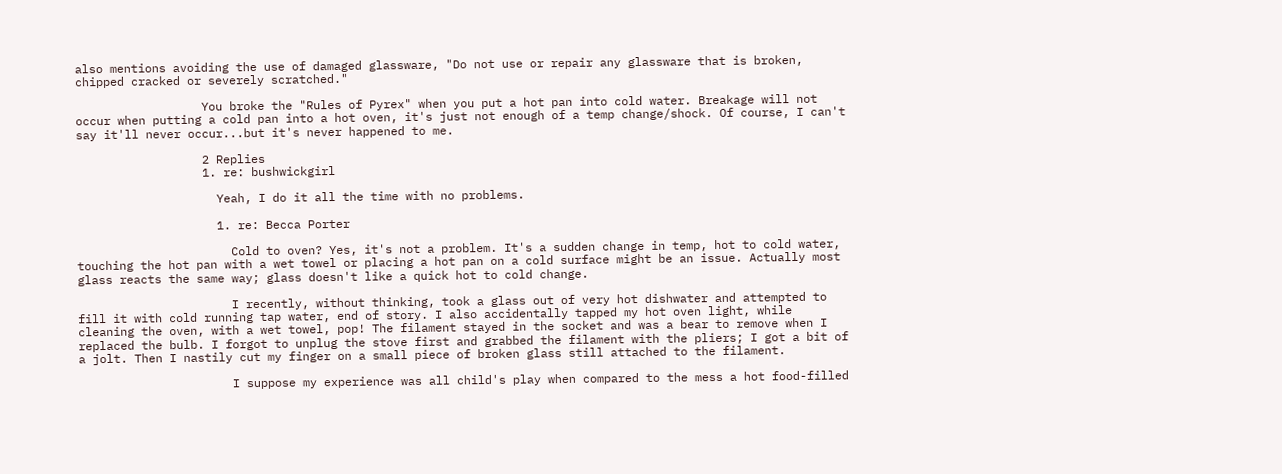also mentions avoiding the use of damaged glassware, "Do not use or repair any glassware that is broken, chipped cracked or severely scratched."

                  You broke the "Rules of Pyrex" when you put a hot pan into cold water. Breakage will not occur when putting a cold pan into a hot oven, it's just not enough of a temp change/shock. Of course, I can't say it'll never occur...but it's never happened to me.

                  2 Replies
                  1. re: bushwickgirl

                    Yeah, I do it all the time with no problems.

                    1. re: Becca Porter

                      Cold to oven? Yes, it's not a problem. It's a sudden change in temp, hot to cold water, touching the hot pan with a wet towel or placing a hot pan on a cold surface might be an issue. Actually most glass reacts the same way; glass doesn't like a quick hot to cold change.

                      I recently, without thinking, took a glass out of very hot dishwater and attempted to fill it with cold running tap water, end of story. I also accidentally tapped my hot oven light, while cleaning the oven, with a wet towel, pop! The filament stayed in the socket and was a bear to remove when I replaced the bulb. I forgot to unplug the stove first and grabbed the filament with the pliers; I got a bit of a jolt. Then I nastily cut my finger on a small piece of broken glass still attached to the filament.

                      I suppose my experience was all child's play when compared to the mess a hot food-filled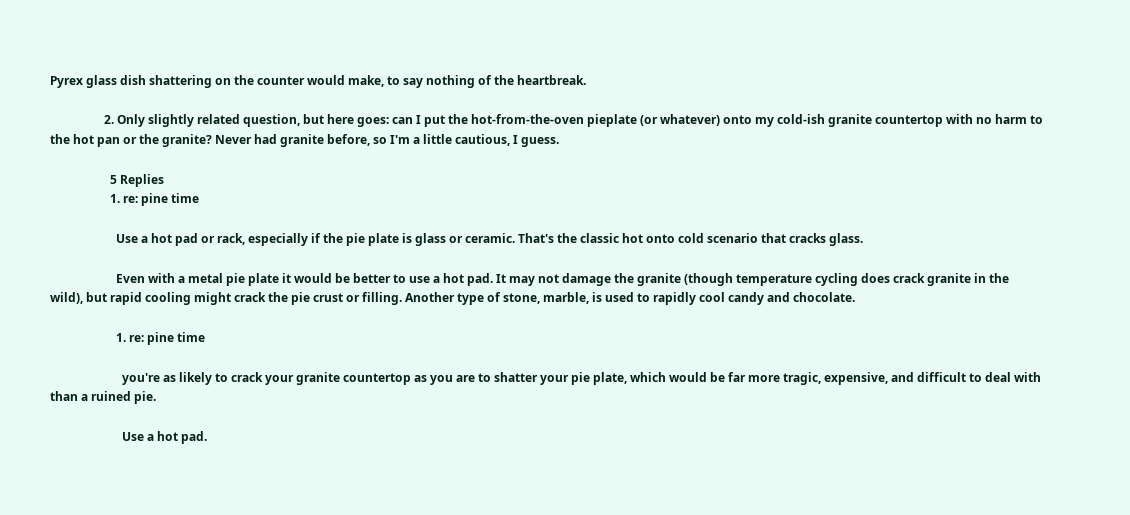Pyrex glass dish shattering on the counter would make, to say nothing of the heartbreak.

                  2. Only slightly related question, but here goes: can I put the hot-from-the-oven pieplate (or whatever) onto my cold-ish granite countertop with no harm to the hot pan or the granite? Never had granite before, so I'm a little cautious, I guess.

                    5 Replies
                    1. re: pine time

                      Use a hot pad or rack, especially if the pie plate is glass or ceramic. That's the classic hot onto cold scenario that cracks glass.

                      Even with a metal pie plate it would be better to use a hot pad. It may not damage the granite (though temperature cycling does crack granite in the wild), but rapid cooling might crack the pie crust or filling. Another type of stone, marble, is used to rapidly cool candy and chocolate.

                      1. re: pine time

                        you're as likely to crack your granite countertop as you are to shatter your pie plate, which would be far more tragic, expensive, and difficult to deal with than a ruined pie.

                        Use a hot pad.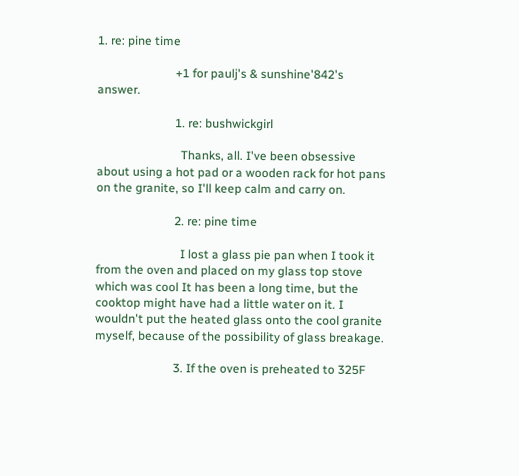1. re: pine time

                          +1 for paulj's & sunshine'842's answer.

                          1. re: bushwickgirl

                            Thanks, all. I've been obsessive about using a hot pad or a wooden rack for hot pans on the granite, so I'll keep calm and carry on.

                          2. re: pine time

                            I lost a glass pie pan when I took it from the oven and placed on my glass top stove which was cool It has been a long time, but the cooktop might have had a little water on it. I wouldn't put the heated glass onto the cool granite myself, because of the possibility of glass breakage.

                          3. If the oven is preheated to 325F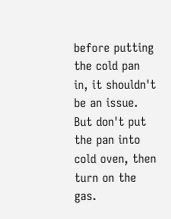before putting the cold pan in, it shouldn't be an issue. But don't put the pan into cold oven, then turn on the gas.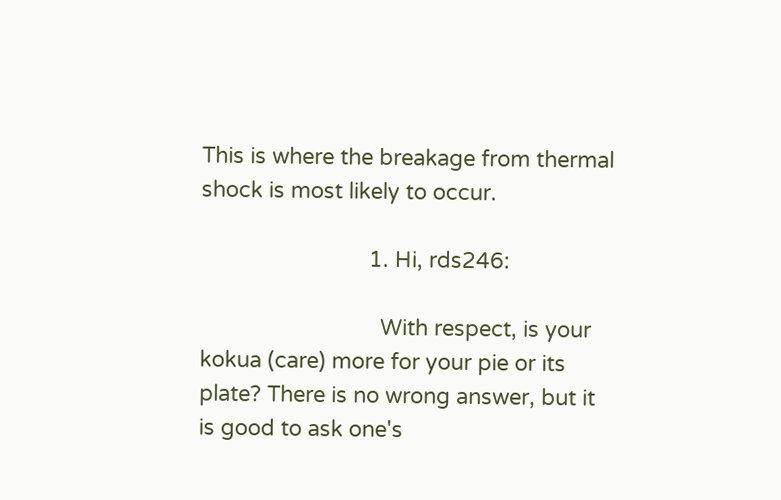This is where the breakage from thermal shock is most likely to occur.

                            1. Hi, rds246:

                              With respect, is your kokua (care) more for your pie or its plate? There is no wrong answer, but it is good to ask one's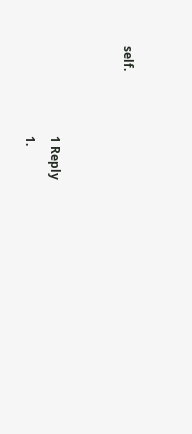self.


                              1 Reply
                              1.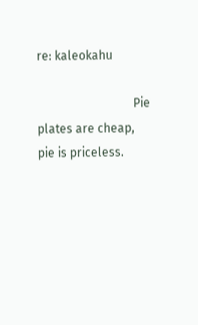re: kaleokahu

                                Pie plates are cheap, pie is priceless.